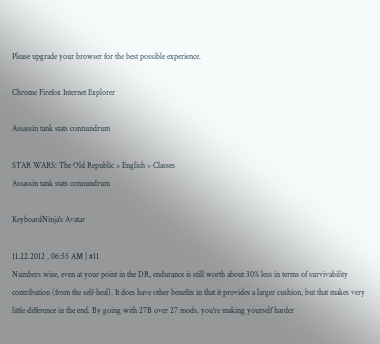Please upgrade your browser for the best possible experience.

Chrome Firefox Internet Explorer

Assassin tank stats connundrum

STAR WARS: The Old Republic > English > Classes
Assassin tank stats connundrum

KeyboardNinja's Avatar

11.22.2012 , 06:55 AM | #11
Numbers wise, even at your point in the DR, endurance is still worth about 30% less in terms of survivability contribution (from the self-heal). It does have other benefits in that it provides a larger cushion, but that makes very little difference in the end. By going with 27B over 27 mods, you're making yourself harder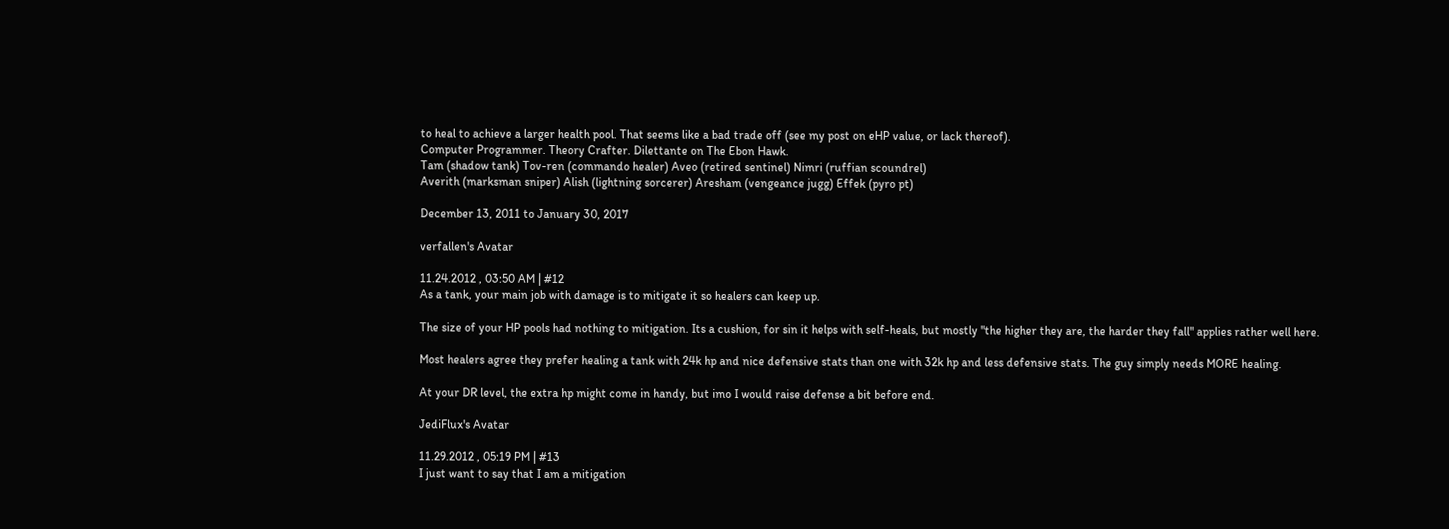to heal to achieve a larger health pool. That seems like a bad trade off (see my post on eHP value, or lack thereof).
Computer Programmer. Theory Crafter. Dilettante on The Ebon Hawk.
Tam (shadow tank) Tov-ren (commando healer) Aveo (retired sentinel) Nimri (ruffian scoundrel)
Averith (marksman sniper) Alish (lightning sorcerer) Aresham (vengeance jugg) Effek (pyro pt)

December 13, 2011 to January 30, 2017

verfallen's Avatar

11.24.2012 , 03:50 AM | #12
As a tank, your main job with damage is to mitigate it so healers can keep up.

The size of your HP pools had nothing to mitigation. Its a cushion, for sin it helps with self-heals, but mostly "the higher they are, the harder they fall" applies rather well here.

Most healers agree they prefer healing a tank with 24k hp and nice defensive stats than one with 32k hp and less defensive stats. The guy simply needs MORE healing.

At your DR level, the extra hp might come in handy, but imo I would raise defense a bit before end.

JediFlux's Avatar

11.29.2012 , 05:19 PM | #13
I just want to say that I am a mitigation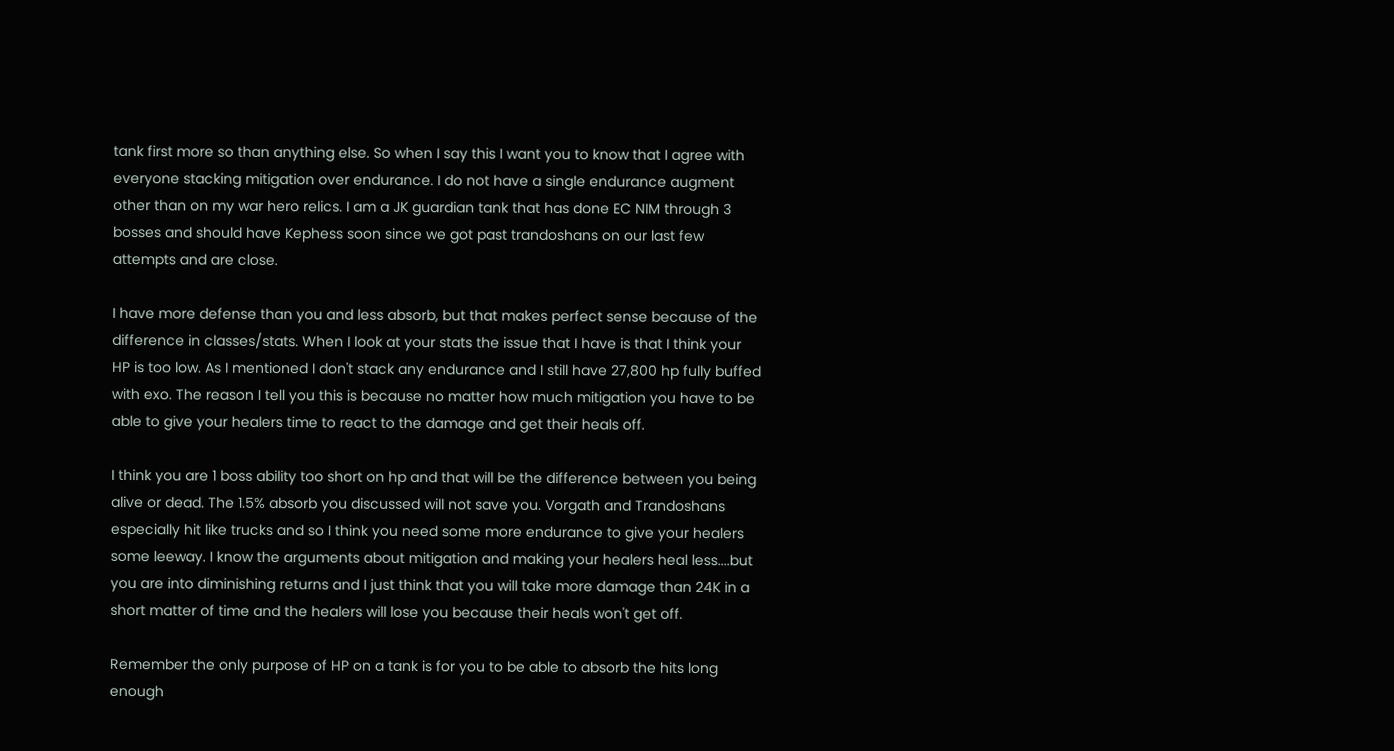tank first more so than anything else. So when I say this I want you to know that I agree with everyone stacking mitigation over endurance. I do not have a single endurance augment other than on my war hero relics. I am a JK guardian tank that has done EC NIM through 3 bosses and should have Kephess soon since we got past trandoshans on our last few attempts and are close.

I have more defense than you and less absorb, but that makes perfect sense because of the difference in classes/stats. When I look at your stats the issue that I have is that I think your HP is too low. As I mentioned I don't stack any endurance and I still have 27,800 hp fully buffed with exo. The reason I tell you this is because no matter how much mitigation you have to be able to give your healers time to react to the damage and get their heals off.

I think you are 1 boss ability too short on hp and that will be the difference between you being alive or dead. The 1.5% absorb you discussed will not save you. Vorgath and Trandoshans especially hit like trucks and so I think you need some more endurance to give your healers some leeway. I know the arguments about mitigation and making your healers heal less....but you are into diminishing returns and I just think that you will take more damage than 24K in a short matter of time and the healers will lose you because their heals won't get off.

Remember the only purpose of HP on a tank is for you to be able to absorb the hits long enough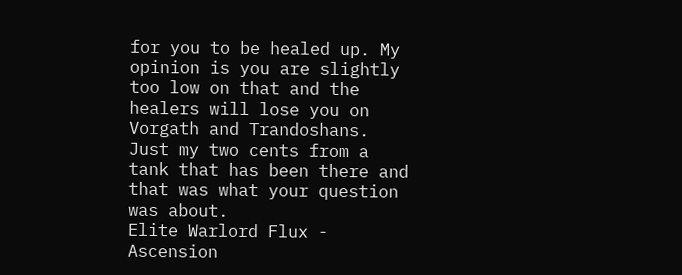for you to be healed up. My opinion is you are slightly too low on that and the healers will lose you on Vorgath and Trandoshans. Just my two cents from a tank that has been there and that was what your question was about.
Elite Warlord Flux - Ascension